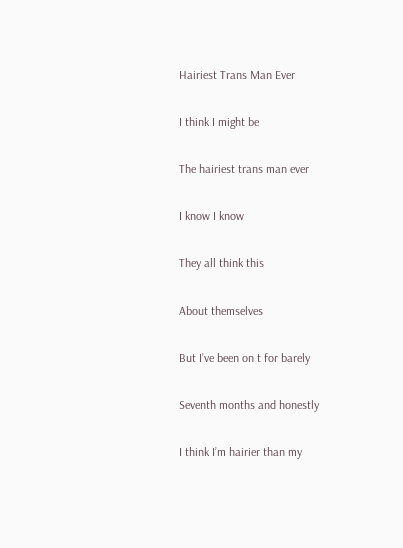Hairiest Trans Man Ever

I think I might be

The hairiest trans man ever

I know I know

They all think this

About themselves

But I’ve been on t for barely

Seventh months and honestly

I think I’m hairier than my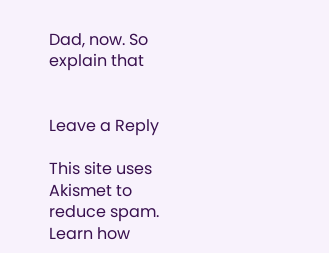Dad, now. So explain that


Leave a Reply

This site uses Akismet to reduce spam. Learn how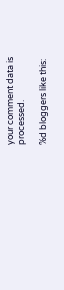your comment data is processed.

%d bloggers like this: